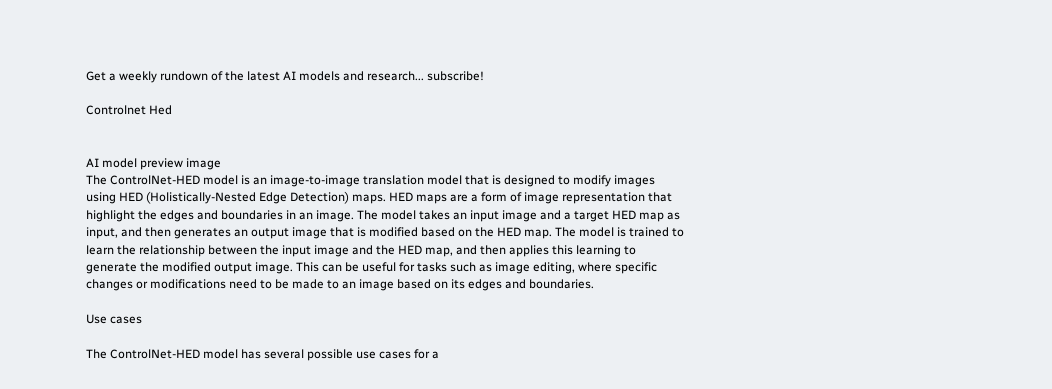Get a weekly rundown of the latest AI models and research... subscribe!

Controlnet Hed


AI model preview image
The ControlNet-HED model is an image-to-image translation model that is designed to modify images using HED (Holistically-Nested Edge Detection) maps. HED maps are a form of image representation that highlight the edges and boundaries in an image. The model takes an input image and a target HED map as input, and then generates an output image that is modified based on the HED map. The model is trained to learn the relationship between the input image and the HED map, and then applies this learning to generate the modified output image. This can be useful for tasks such as image editing, where specific changes or modifications need to be made to an image based on its edges and boundaries.

Use cases

The ControlNet-HED model has several possible use cases for a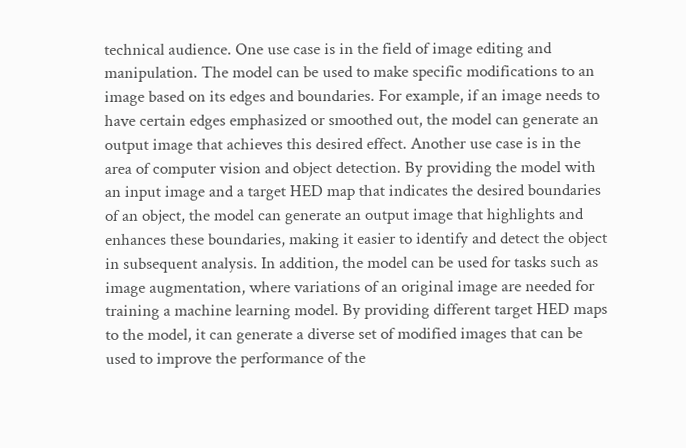technical audience. One use case is in the field of image editing and manipulation. The model can be used to make specific modifications to an image based on its edges and boundaries. For example, if an image needs to have certain edges emphasized or smoothed out, the model can generate an output image that achieves this desired effect. Another use case is in the area of computer vision and object detection. By providing the model with an input image and a target HED map that indicates the desired boundaries of an object, the model can generate an output image that highlights and enhances these boundaries, making it easier to identify and detect the object in subsequent analysis. In addition, the model can be used for tasks such as image augmentation, where variations of an original image are needed for training a machine learning model. By providing different target HED maps to the model, it can generate a diverse set of modified images that can be used to improve the performance of the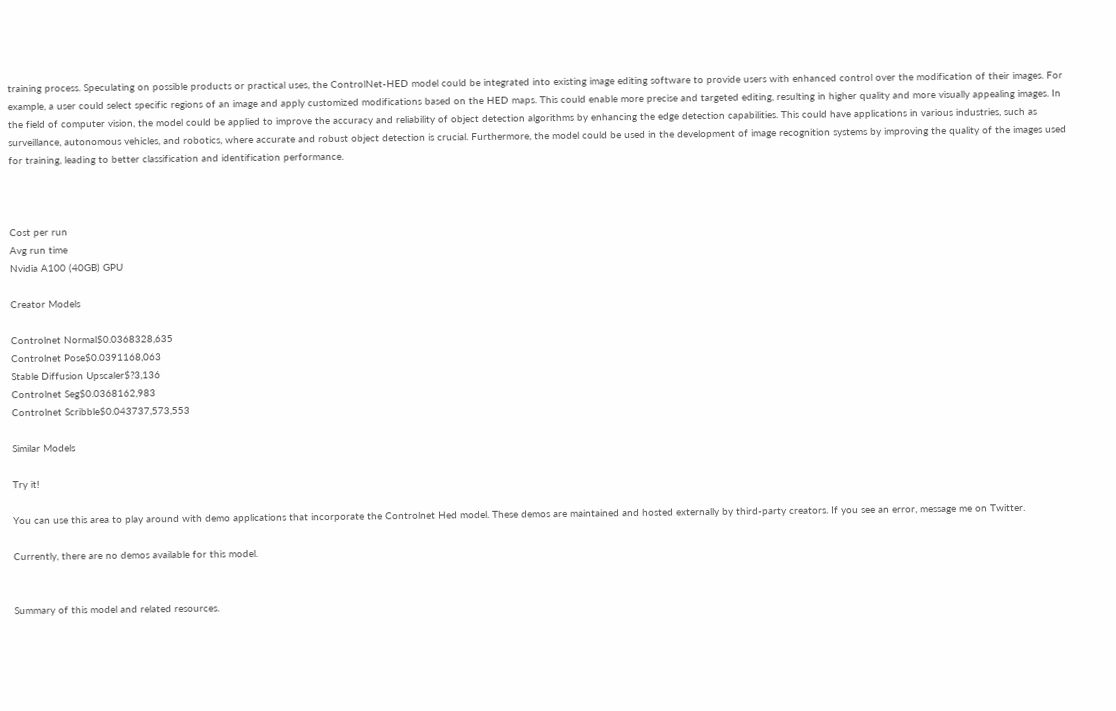training process. Speculating on possible products or practical uses, the ControlNet-HED model could be integrated into existing image editing software to provide users with enhanced control over the modification of their images. For example, a user could select specific regions of an image and apply customized modifications based on the HED maps. This could enable more precise and targeted editing, resulting in higher quality and more visually appealing images. In the field of computer vision, the model could be applied to improve the accuracy and reliability of object detection algorithms by enhancing the edge detection capabilities. This could have applications in various industries, such as surveillance, autonomous vehicles, and robotics, where accurate and robust object detection is crucial. Furthermore, the model could be used in the development of image recognition systems by improving the quality of the images used for training, leading to better classification and identification performance.



Cost per run
Avg run time
Nvidia A100 (40GB) GPU

Creator Models

Controlnet Normal$0.0368328,635
Controlnet Pose$0.0391168,063
Stable Diffusion Upscaler$?3,136
Controlnet Seg$0.0368162,983
Controlnet Scribble$0.043737,573,553

Similar Models

Try it!

You can use this area to play around with demo applications that incorporate the Controlnet Hed model. These demos are maintained and hosted externally by third-party creators. If you see an error, message me on Twitter.

Currently, there are no demos available for this model.


Summary of this model and related resources.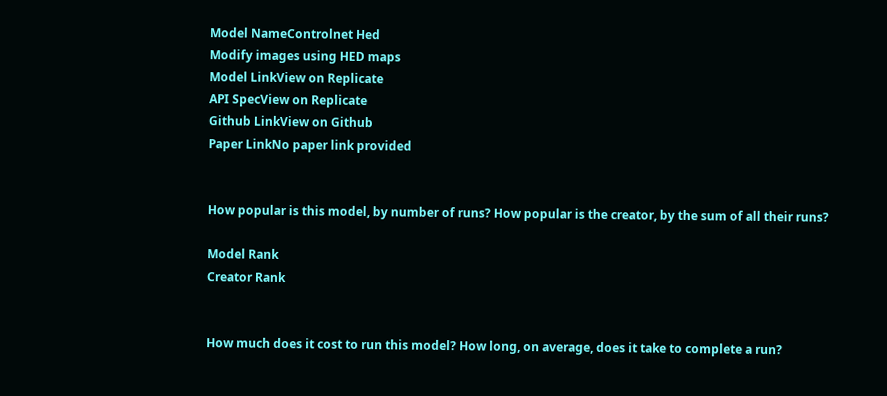Model NameControlnet Hed
Modify images using HED maps
Model LinkView on Replicate
API SpecView on Replicate
Github LinkView on Github
Paper LinkNo paper link provided


How popular is this model, by number of runs? How popular is the creator, by the sum of all their runs?

Model Rank
Creator Rank


How much does it cost to run this model? How long, on average, does it take to complete a run?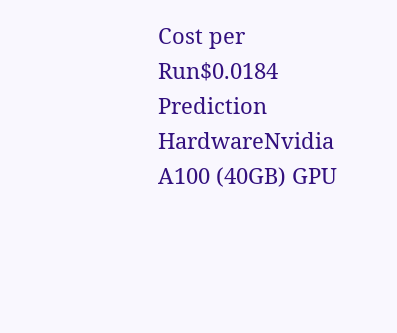Cost per Run$0.0184
Prediction HardwareNvidia A100 (40GB) GPU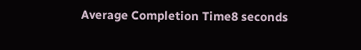Average Completion Time8 seconds